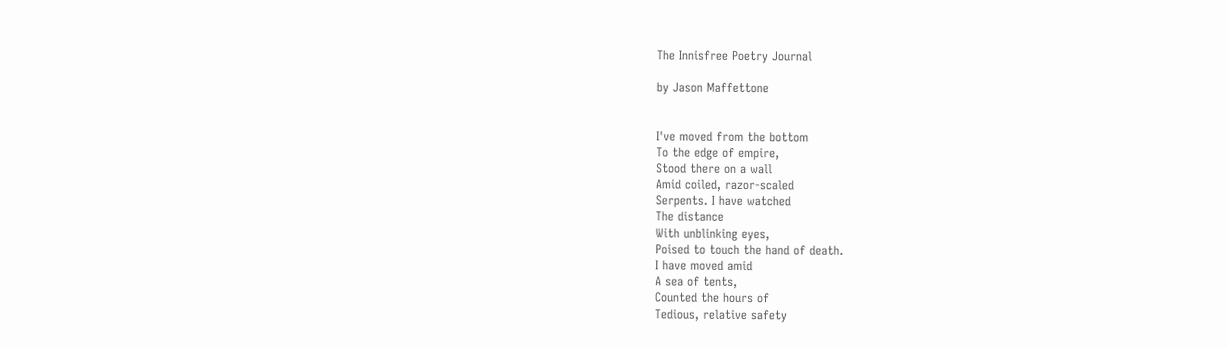The Innisfree Poetry Journal

by Jason Maffettone


I've moved from the bottom
To the edge of empire,
Stood there on a wall
Amid coiled, razor-scaled
Serpents. I have watched
The distance
With unblinking eyes,
Poised to touch the hand of death.
I have moved amid
A sea of tents,
Counted the hours of
Tedious, relative safety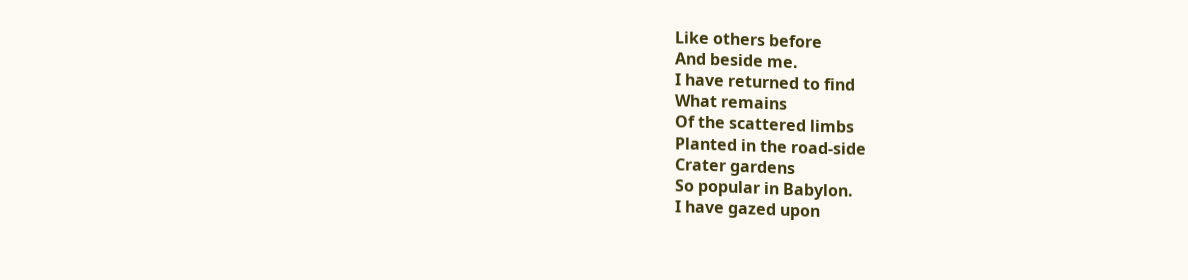Like others before
And beside me.
I have returned to find
What remains
Of the scattered limbs
Planted in the road-side
Crater gardens
So popular in Babylon.
I have gazed upon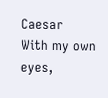Caesar
With my own eyes,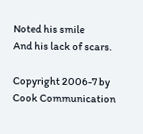Noted his smile
And his lack of scars.

Copyright 2006-7 by Cook Communication